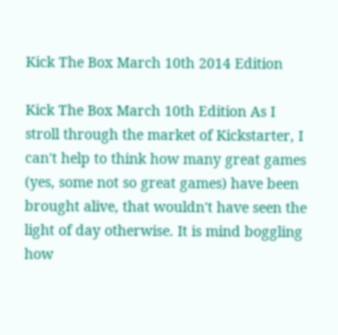Kick The Box March 10th 2014 Edition

Kick The Box March 10th Edition As I stroll through the market of Kickstarter, I can't help to think how many great games (yes, some not so great games) have been brought alive, that wouldn't have seen the light of day otherwise. It is mind boggling how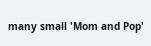many small 'Mom and Pop'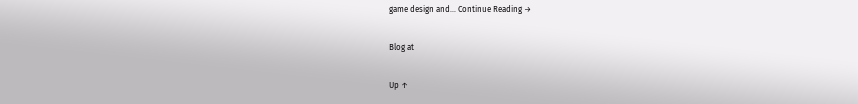game design and... Continue Reading →

Blog at

Up ↑